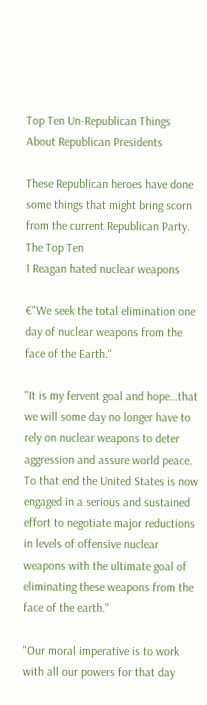Top Ten Un-Republican Things About Republican Presidents

These Republican heroes have done some things that might bring scorn from the current Republican Party.
The Top Ten
1 Reagan hated nuclear weapons

€"We seek the total elimination one day of nuclear weapons from the face of the Earth."

"It is my fervent goal and hope…that we will some day no longer have to rely on nuclear weapons to deter aggression and assure world peace. To that end the United States is now engaged in a serious and sustained effort to negotiate major reductions in levels of offensive nuclear weapons with the ultimate goal of eliminating these weapons from the face of the earth."

"Our moral imperative is to work with all our powers for that day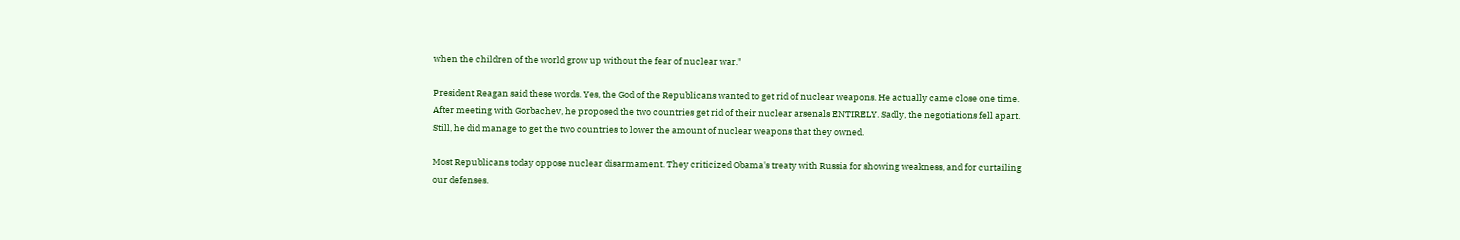when the children of the world grow up without the fear of nuclear war."

President Reagan said these words. Yes, the God of the Republicans wanted to get rid of nuclear weapons. He actually came close one time. After meeting with Gorbachev, he proposed the two countries get rid of their nuclear arsenals ENTIRELY. Sadly, the negotiations fell apart. Still, he did manage to get the two countries to lower the amount of nuclear weapons that they owned.

Most Republicans today oppose nuclear disarmament. They criticized Obama's treaty with Russia for showing weakness, and for curtailing our defenses.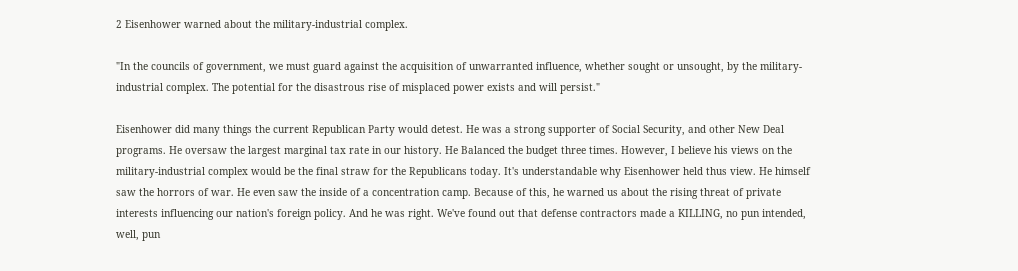2 Eisenhower warned about the military-industrial complex.

"In the councils of government, we must guard against the acquisition of unwarranted influence, whether sought or unsought, by the military-industrial complex. The potential for the disastrous rise of misplaced power exists and will persist."

Eisenhower did many things the current Republican Party would detest. He was a strong supporter of Social Security, and other New Deal programs. He oversaw the largest marginal tax rate in our history. He Balanced the budget three times. However, I believe his views on the military-industrial complex would be the final straw for the Republicans today. It's understandable why Eisenhower held thus view. He himself saw the horrors of war. He even saw the inside of a concentration camp. Because of this, he warned us about the rising threat of private interests influencing our nation's foreign policy. And he was right. We've found out that defense contractors made a KILLING, no pun intended, well, pun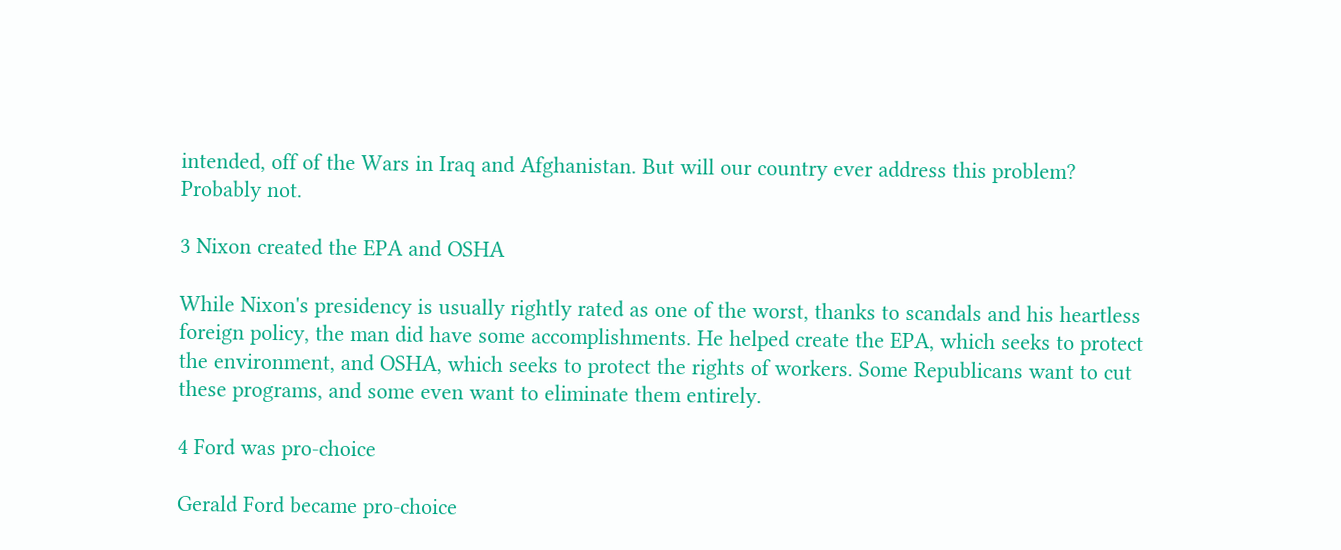intended, off of the Wars in Iraq and Afghanistan. But will our country ever address this problem? Probably not.

3 Nixon created the EPA and OSHA

While Nixon's presidency is usually rightly rated as one of the worst, thanks to scandals and his heartless foreign policy, the man did have some accomplishments. He helped create the EPA, which seeks to protect the environment, and OSHA, which seeks to protect the rights of workers. Some Republicans want to cut these programs, and some even want to eliminate them entirely.

4 Ford was pro-choice

Gerald Ford became pro-choice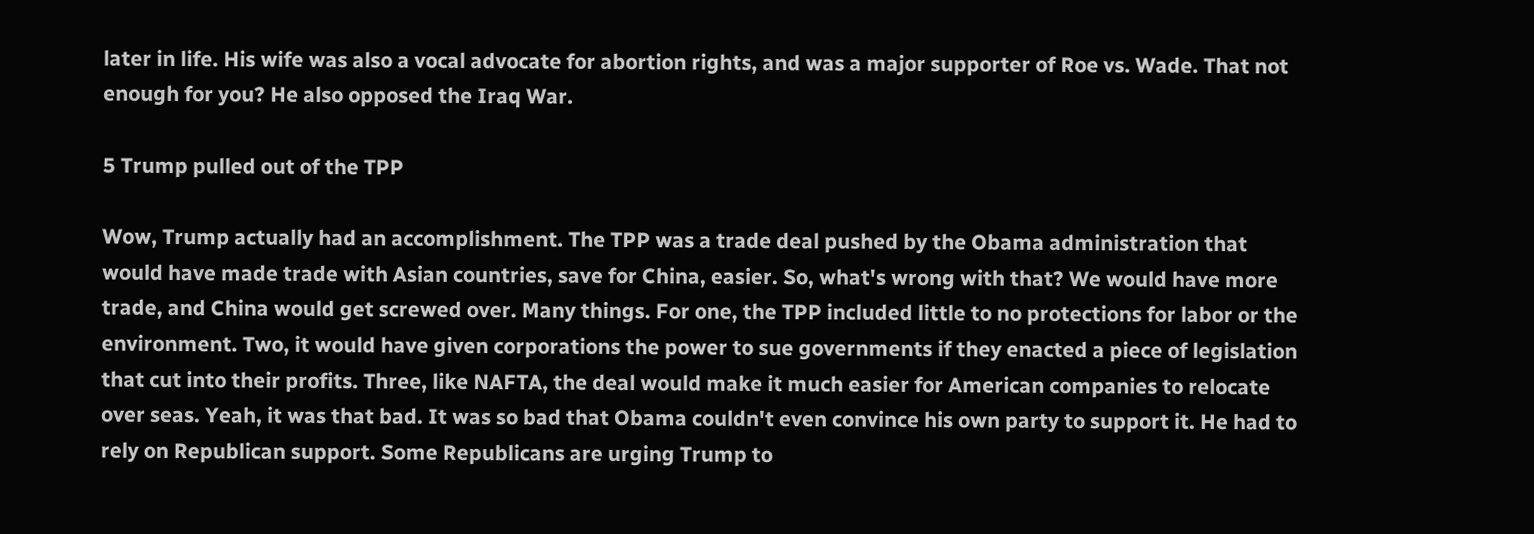later in life. His wife was also a vocal advocate for abortion rights, and was a major supporter of Roe vs. Wade. That not enough for you? He also opposed the Iraq War.

5 Trump pulled out of the TPP

Wow, Trump actually had an accomplishment. The TPP was a trade deal pushed by the Obama administration that would have made trade with Asian countries, save for China, easier. So, what's wrong with that? We would have more trade, and China would get screwed over. Many things. For one, the TPP included little to no protections for labor or the environment. Two, it would have given corporations the power to sue governments if they enacted a piece of legislation that cut into their profits. Three, like NAFTA, the deal would make it much easier for American companies to relocate over seas. Yeah, it was that bad. It was so bad that Obama couldn't even convince his own party to support it. He had to rely on Republican support. Some Republicans are urging Trump to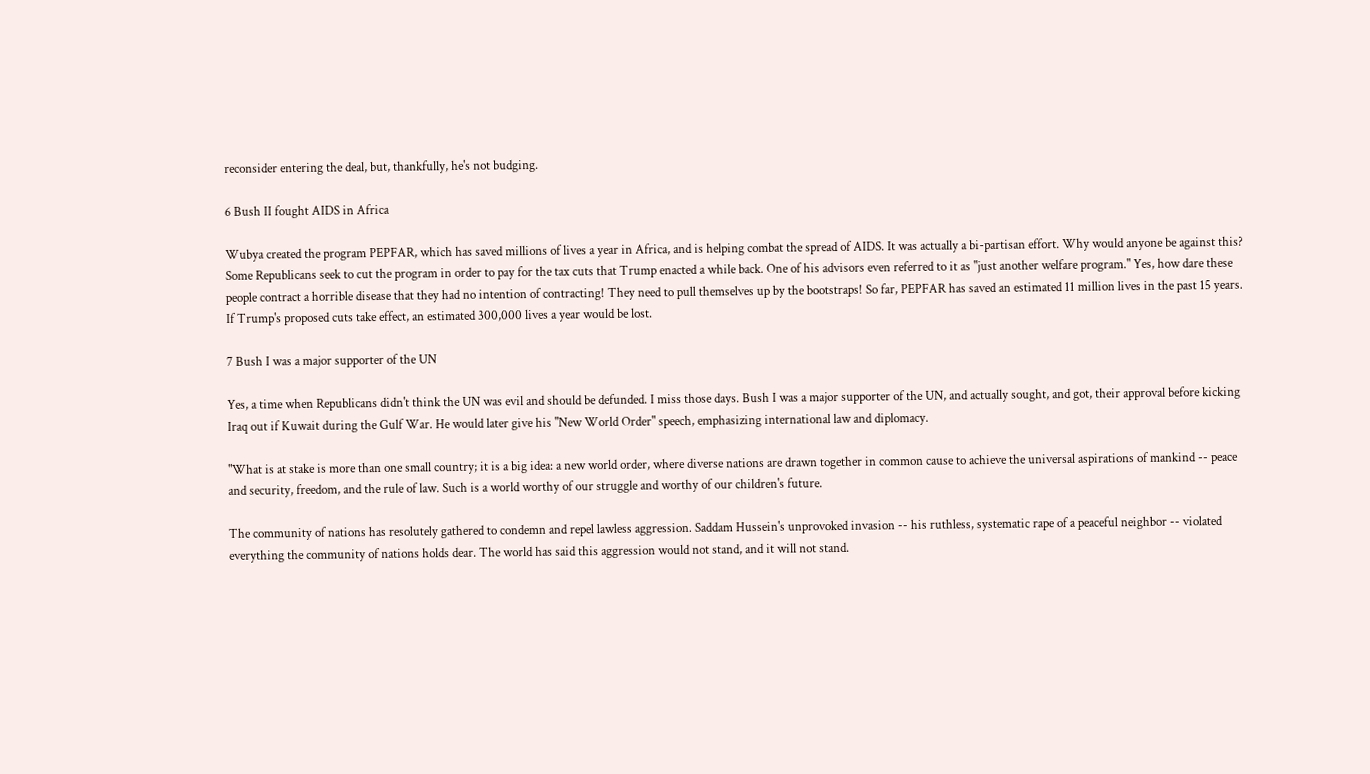reconsider entering the deal, but, thankfully, he's not budging.

6 Bush II fought AIDS in Africa

Wubya created the program PEPFAR, which has saved millions of lives a year in Africa, and is helping combat the spread of AIDS. It was actually a bi-partisan effort. Why would anyone be against this? Some Republicans seek to cut the program in order to pay for the tax cuts that Trump enacted a while back. One of his advisors even referred to it as "just another welfare program." Yes, how dare these people contract a horrible disease that they had no intention of contracting! They need to pull themselves up by the bootstraps! So far, PEPFAR has saved an estimated 11 million lives in the past 15 years. If Trump's proposed cuts take effect, an estimated 300,000 lives a year would be lost.

7 Bush I was a major supporter of the UN

Yes, a time when Republicans didn't think the UN was evil and should be defunded. I miss those days. Bush I was a major supporter of the UN, and actually sought, and got, their approval before kicking Iraq out if Kuwait during the Gulf War. He would later give his "New World Order" speech, emphasizing international law and diplomacy.

"What is at stake is more than one small country; it is a big idea: a new world order, where diverse nations are drawn together in common cause to achieve the universal aspirations of mankind -- peace and security, freedom, and the rule of law. Such is a world worthy of our struggle and worthy of our children's future.

The community of nations has resolutely gathered to condemn and repel lawless aggression. Saddam Hussein's unprovoked invasion -- his ruthless, systematic rape of a peaceful neighbor -- violated everything the community of nations holds dear. The world has said this aggression would not stand, and it will not stand.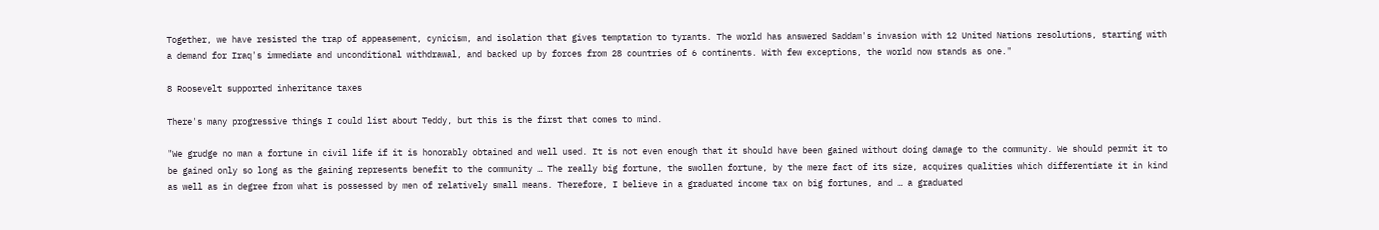Together, we have resisted the trap of appeasement, cynicism, and isolation that gives temptation to tyrants. The world has answered Saddam's invasion with 12 United Nations resolutions, starting with a demand for Iraq's immediate and unconditional withdrawal, and backed up by forces from 28 countries of 6 continents. With few exceptions, the world now stands as one."

8 Roosevelt supported inheritance taxes

There's many progressive things I could list about Teddy, but this is the first that comes to mind.

"We grudge no man a fortune in civil life if it is honorably obtained and well used. It is not even enough that it should have been gained without doing damage to the community. We should permit it to be gained only so long as the gaining represents benefit to the community … The really big fortune, the swollen fortune, by the mere fact of its size, acquires qualities which differentiate it in kind as well as in degree from what is possessed by men of relatively small means. Therefore, I believe in a graduated income tax on big fortunes, and … a graduated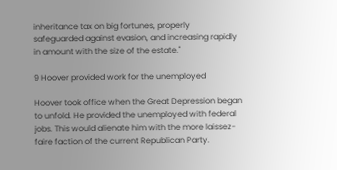inheritance tax on big fortunes, properly safeguarded against evasion, and increasing rapidly in amount with the size of the estate."

9 Hoover provided work for the unemployed

Hoover took office when the Great Depression began to unfold. He provided the unemployed with federal jobs. This would alienate him with the more laissez-faire faction of the current Republican Party.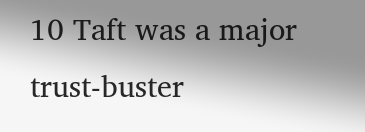10 Taft was a major trust-buster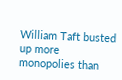William Taft busted up more monopolies than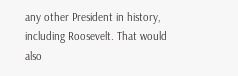any other President in history, including Roosevelt. That would also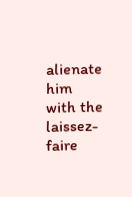alienate him with the laissez-faire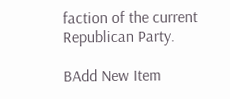faction of the current Republican Party.

BAdd New Item